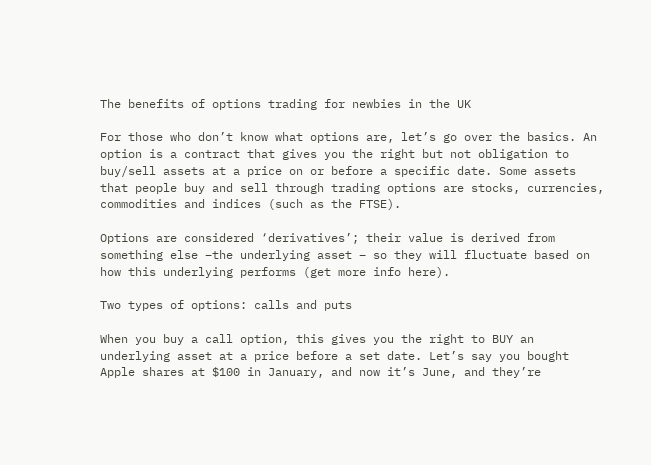The benefits of options trading for newbies in the UK

For those who don’t know what options are, let’s go over the basics. An option is a contract that gives you the right but not obligation to buy/sell assets at a price on or before a specific date. Some assets that people buy and sell through trading options are stocks, currencies, commodities and indices (such as the FTSE).

Options are considered ‘derivatives’; their value is derived from something else –the underlying asset – so they will fluctuate based on how this underlying performs (get more info here).

Two types of options: calls and puts

When you buy a call option, this gives you the right to BUY an underlying asset at a price before a set date. Let’s say you bought Apple shares at $100 in January, and now it’s June, and they’re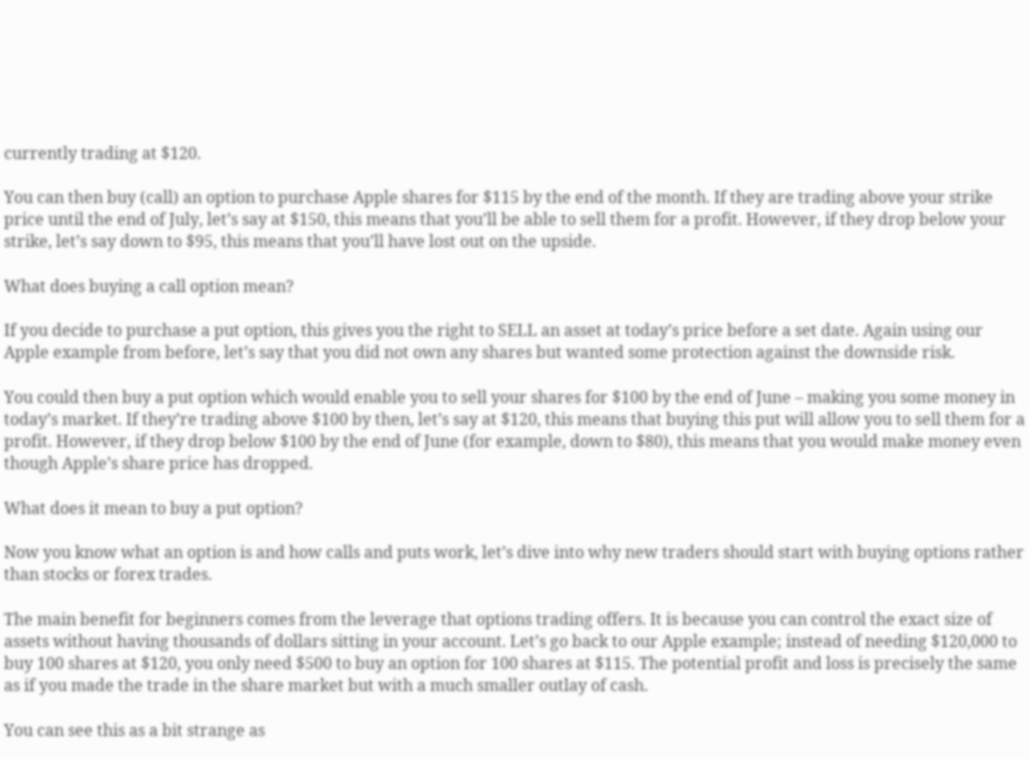currently trading at $120.

You can then buy (call) an option to purchase Apple shares for $115 by the end of the month. If they are trading above your strike price until the end of July, let’s say at $150, this means that you’ll be able to sell them for a profit. However, if they drop below your strike, let’s say down to $95, this means that you’ll have lost out on the upside.

What does buying a call option mean?

If you decide to purchase a put option, this gives you the right to SELL an asset at today’s price before a set date. Again using our Apple example from before, let’s say that you did not own any shares but wanted some protection against the downside risk.

You could then buy a put option which would enable you to sell your shares for $100 by the end of June – making you some money in today’s market. If they’re trading above $100 by then, let’s say at $120, this means that buying this put will allow you to sell them for a profit. However, if they drop below $100 by the end of June (for example, down to $80), this means that you would make money even though Apple’s share price has dropped.

What does it mean to buy a put option?

Now you know what an option is and how calls and puts work, let’s dive into why new traders should start with buying options rather than stocks or forex trades.

The main benefit for beginners comes from the leverage that options trading offers. It is because you can control the exact size of assets without having thousands of dollars sitting in your account. Let’s go back to our Apple example; instead of needing $120,000 to buy 100 shares at $120, you only need $500 to buy an option for 100 shares at $115. The potential profit and loss is precisely the same as if you made the trade in the share market but with a much smaller outlay of cash.

You can see this as a bit strange as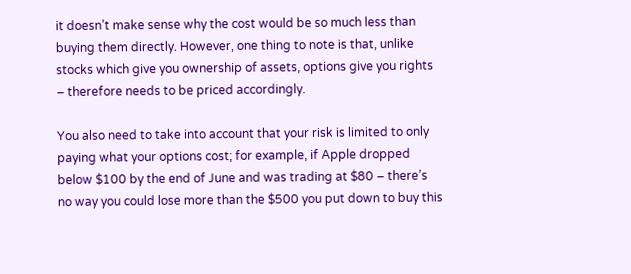it doesn’t make sense why the cost would be so much less than buying them directly. However, one thing to note is that, unlike stocks which give you ownership of assets, options give you rights – therefore needs to be priced accordingly.

You also need to take into account that your risk is limited to only paying what your options cost; for example, if Apple dropped below $100 by the end of June and was trading at $80 – there’s no way you could lose more than the $500 you put down to buy this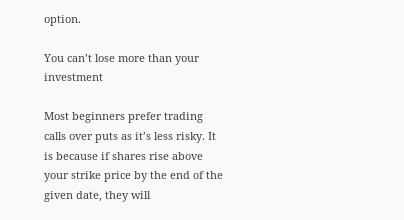option.

You can’t lose more than your investment

Most beginners prefer trading calls over puts as it’s less risky. It is because if shares rise above your strike price by the end of the given date, they will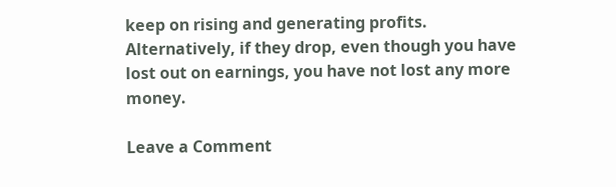keep on rising and generating profits. Alternatively, if they drop, even though you have lost out on earnings, you have not lost any more money.

Leave a Comment